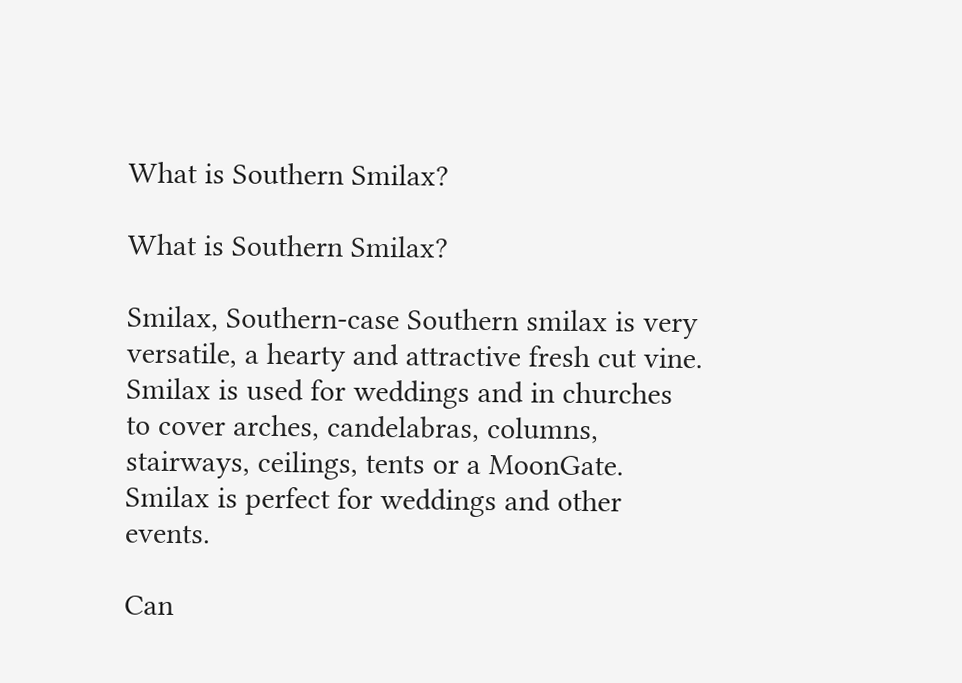What is Southern Smilax?

What is Southern Smilax?

Smilax, Southern-case Southern smilax is very versatile, a hearty and attractive fresh cut vine. Smilax is used for weddings and in churches to cover arches, candelabras, columns, stairways, ceilings, tents or a MoonGate. Smilax is perfect for weddings and other events.

Can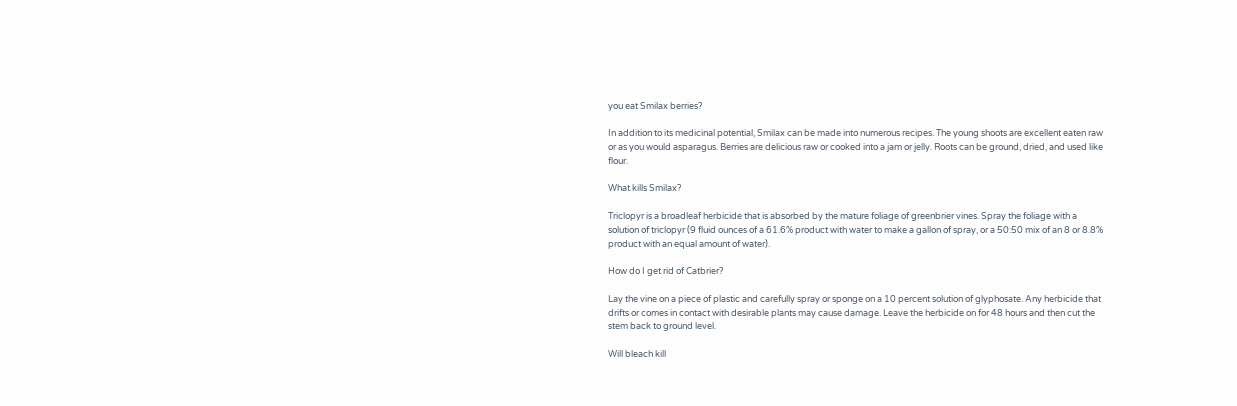you eat Smilax berries?

In addition to its medicinal potential, Smilax can be made into numerous recipes. The young shoots are excellent eaten raw or as you would asparagus. Berries are delicious raw or cooked into a jam or jelly. Roots can be ground, dried, and used like flour.

What kills Smilax?

Triclopyr is a broadleaf herbicide that is absorbed by the mature foliage of greenbrier vines. Spray the foliage with a solution of triclopyr (9 fluid ounces of a 61.6% product with water to make a gallon of spray, or a 50:50 mix of an 8 or 8.8% product with an equal amount of water).

How do I get rid of Catbrier?

Lay the vine on a piece of plastic and carefully spray or sponge on a 10 percent solution of glyphosate. Any herbicide that drifts or comes in contact with desirable plants may cause damage. Leave the herbicide on for 48 hours and then cut the stem back to ground level.

Will bleach kill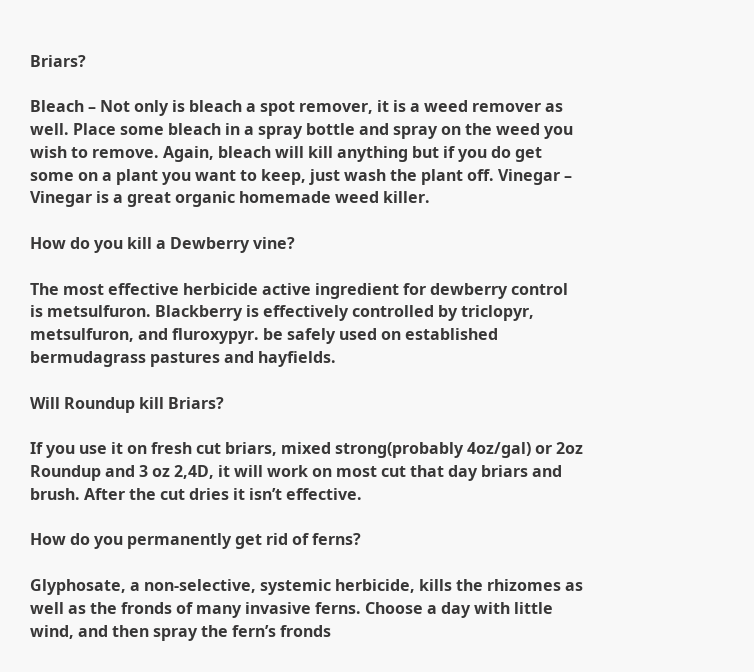Briars?

Bleach – Not only is bleach a spot remover, it is a weed remover as well. Place some bleach in a spray bottle and spray on the weed you wish to remove. Again, bleach will kill anything but if you do get some on a plant you want to keep, just wash the plant off. Vinegar – Vinegar is a great organic homemade weed killer.

How do you kill a Dewberry vine?

The most effective herbicide active ingredient for dewberry control is metsulfuron. Blackberry is effectively controlled by triclopyr, metsulfuron, and fluroxypyr. be safely used on established bermudagrass pastures and hayfields.

Will Roundup kill Briars?

If you use it on fresh cut briars, mixed strong(probably 4oz/gal) or 2oz Roundup and 3 oz 2,4D, it will work on most cut that day briars and brush. After the cut dries it isn’t effective.

How do you permanently get rid of ferns?

Glyphosate, a non-selective, systemic herbicide, kills the rhizomes as well as the fronds of many invasive ferns. Choose a day with little wind, and then spray the fern’s fronds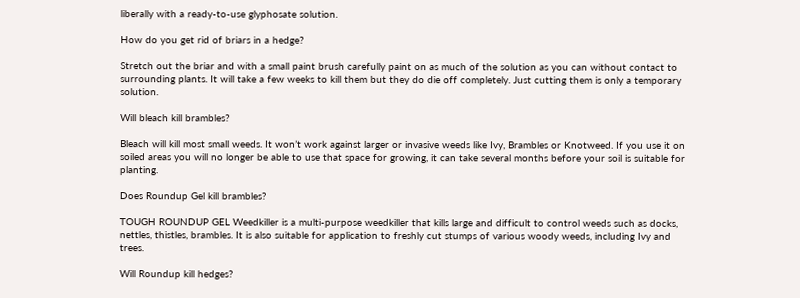liberally with a ready-to-use glyphosate solution.

How do you get rid of briars in a hedge?

Stretch out the briar and with a small paint brush carefully paint on as much of the solution as you can without contact to surrounding plants. It will take a few weeks to kill them but they do die off completely. Just cutting them is only a temporary solution.

Will bleach kill brambles?

Bleach will kill most small weeds. It won’t work against larger or invasive weeds like Ivy, Brambles or Knotweed. If you use it on soiled areas you will no longer be able to use that space for growing, it can take several months before your soil is suitable for planting.

Does Roundup Gel kill brambles?

TOUGH ROUNDUP GEL Weedkiller is a multi-purpose weedkiller that kills large and difficult to control weeds such as docks, nettles, thistles, brambles. It is also suitable for application to freshly cut stumps of various woody weeds, including Ivy and trees.

Will Roundup kill hedges?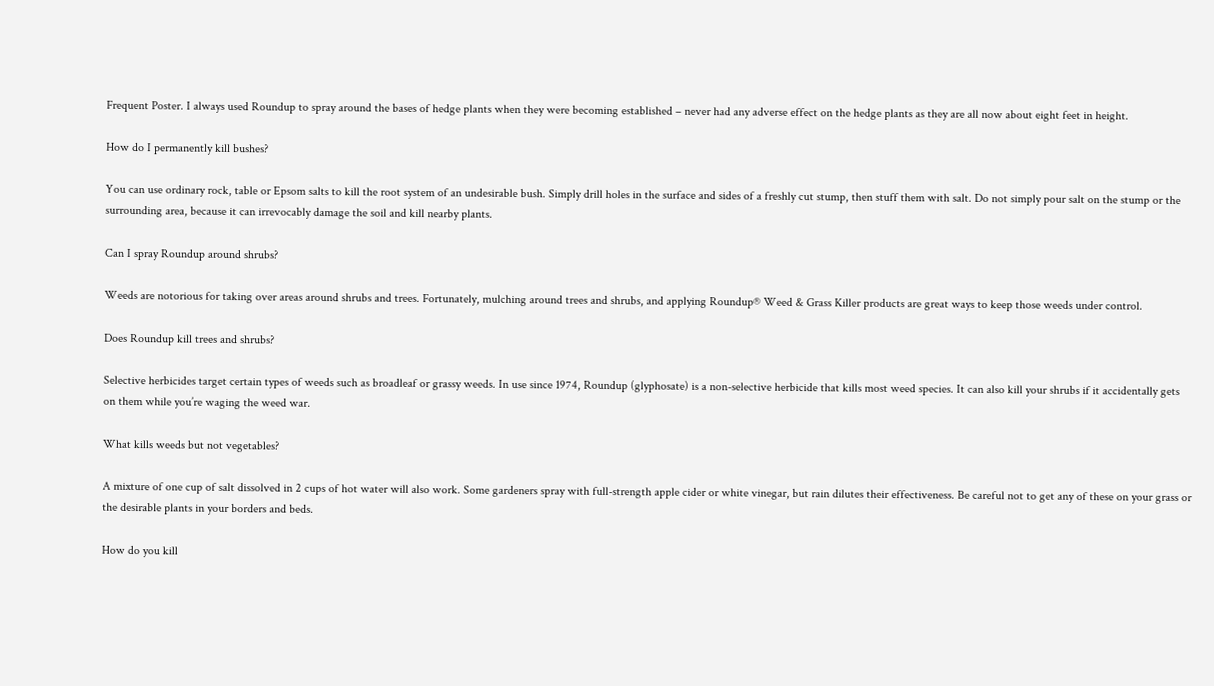Frequent Poster. I always used Roundup to spray around the bases of hedge plants when they were becoming established – never had any adverse effect on the hedge plants as they are all now about eight feet in height.

How do I permanently kill bushes?

You can use ordinary rock, table or Epsom salts to kill the root system of an undesirable bush. Simply drill holes in the surface and sides of a freshly cut stump, then stuff them with salt. Do not simply pour salt on the stump or the surrounding area, because it can irrevocably damage the soil and kill nearby plants.

Can I spray Roundup around shrubs?

Weeds are notorious for taking over areas around shrubs and trees. Fortunately, mulching around trees and shrubs, and applying Roundup® Weed & Grass Killer products are great ways to keep those weeds under control.

Does Roundup kill trees and shrubs?

Selective herbicides target certain types of weeds such as broadleaf or grassy weeds. In use since 1974, Roundup (glyphosate) is a non-selective herbicide that kills most weed species. It can also kill your shrubs if it accidentally gets on them while you’re waging the weed war.

What kills weeds but not vegetables?

A mixture of one cup of salt dissolved in 2 cups of hot water will also work. Some gardeners spray with full-strength apple cider or white vinegar, but rain dilutes their effectiveness. Be careful not to get any of these on your grass or the desirable plants in your borders and beds.

How do you kill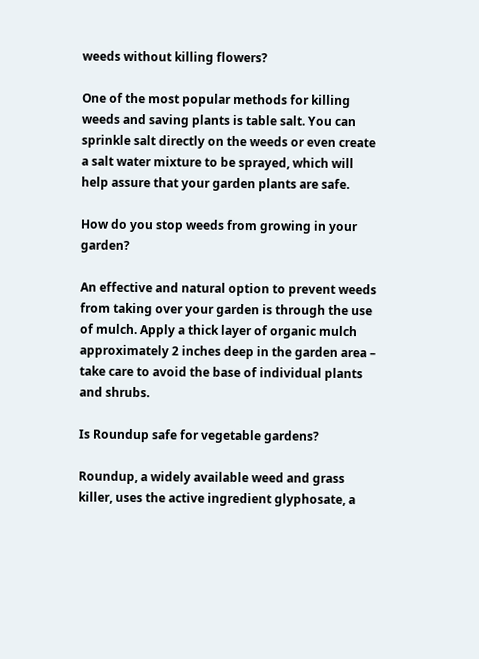weeds without killing flowers?

One of the most popular methods for killing weeds and saving plants is table salt. You can sprinkle salt directly on the weeds or even create a salt water mixture to be sprayed, which will help assure that your garden plants are safe.

How do you stop weeds from growing in your garden?

An effective and natural option to prevent weeds from taking over your garden is through the use of mulch. Apply a thick layer of organic mulch approximately 2 inches deep in the garden area – take care to avoid the base of individual plants and shrubs.

Is Roundup safe for vegetable gardens?

Roundup, a widely available weed and grass killer, uses the active ingredient glyphosate, a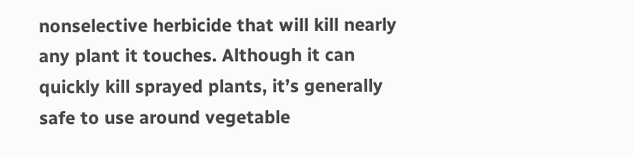nonselective herbicide that will kill nearly any plant it touches. Although it can quickly kill sprayed plants, it’s generally safe to use around vegetable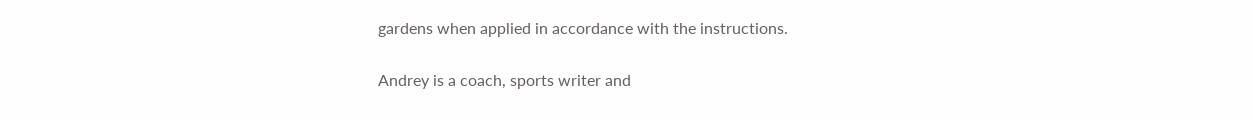gardens when applied in accordance with the instructions.


Andrey is a coach, sports writer and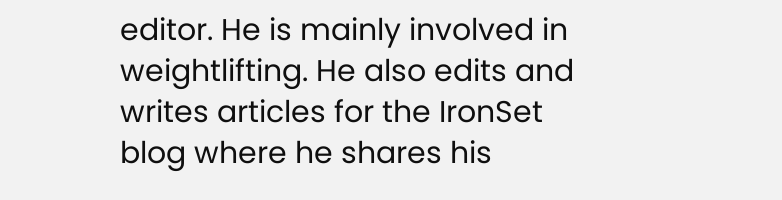editor. He is mainly involved in weightlifting. He also edits and writes articles for the IronSet blog where he shares his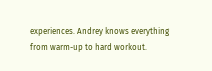experiences. Andrey knows everything from warm-up to hard workout.